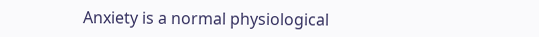Anxiety is a normal physiological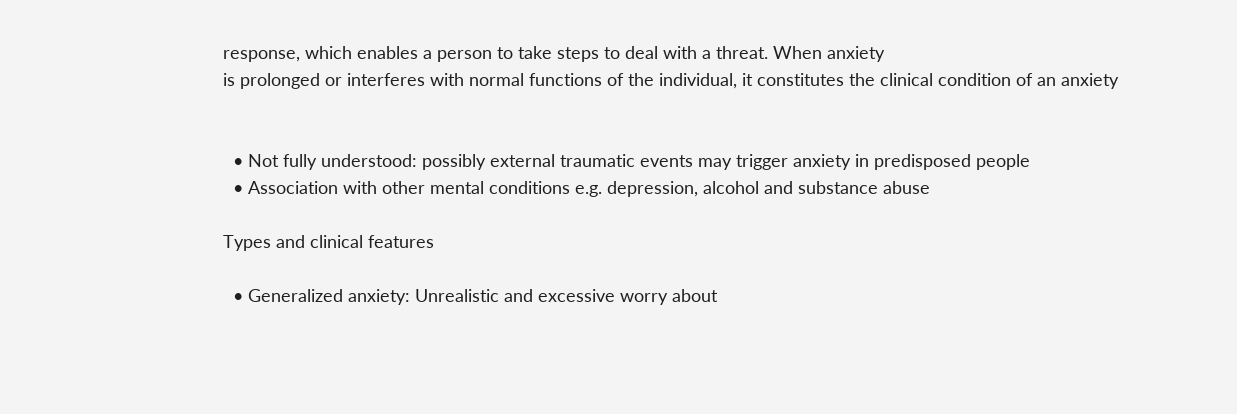response, which enables a person to take steps to deal with a threat. When anxiety
is prolonged or interferes with normal functions of the individual, it constitutes the clinical condition of an anxiety


  • Not fully understood: possibly external traumatic events may trigger anxiety in predisposed people
  • Association with other mental conditions e.g. depression, alcohol and substance abuse

Types and clinical features

  • Generalized anxiety: Unrealistic and excessive worry about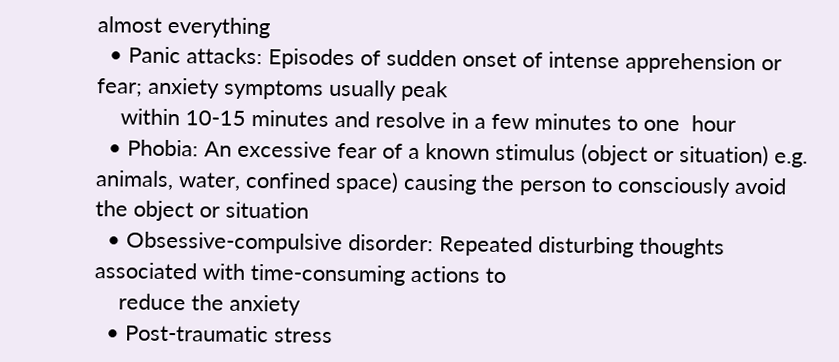almost everything
  • Panic attacks: Episodes of sudden onset of intense apprehension or fear; anxiety symptoms usually peak
    within 10-15 minutes and resolve in a few minutes to one  hour
  • Phobia: An excessive fear of a known stimulus (object or situation) e.g. animals, water, confined space) causing the person to consciously avoid the object or situation
  • Obsessive-compulsive disorder: Repeated disturbing thoughts associated with time-consuming actions to
    reduce the anxiety
  • Post-traumatic stress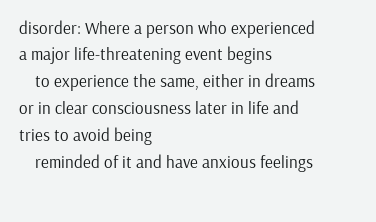disorder: Where a person who experienced a major life-threatening event begins
    to experience the same, either in dreams or in clear consciousness later in life and tries to avoid being
    reminded of it and have anxious feelings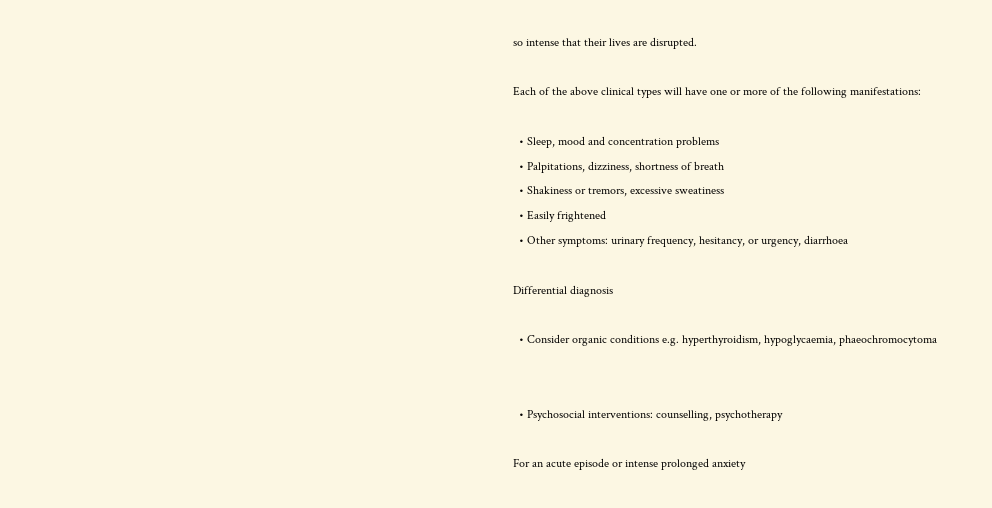so intense that their lives are disrupted.

Each of the above clinical types will have one or more of the following manifestations:

  • Sleep, mood and concentration problems
  • Palpitations, dizziness, shortness of breath
  • Shakiness or tremors, excessive sweatiness
  • Easily frightened
  • Other symptoms: urinary frequency, hesitancy, or urgency, diarrhoea

Differential diagnosis

  • Consider organic conditions e.g. hyperthyroidism, hypoglycaemia, phaeochromocytoma


  • Psychosocial interventions: counselling, psychotherapy

For an acute episode or intense prolonged anxiety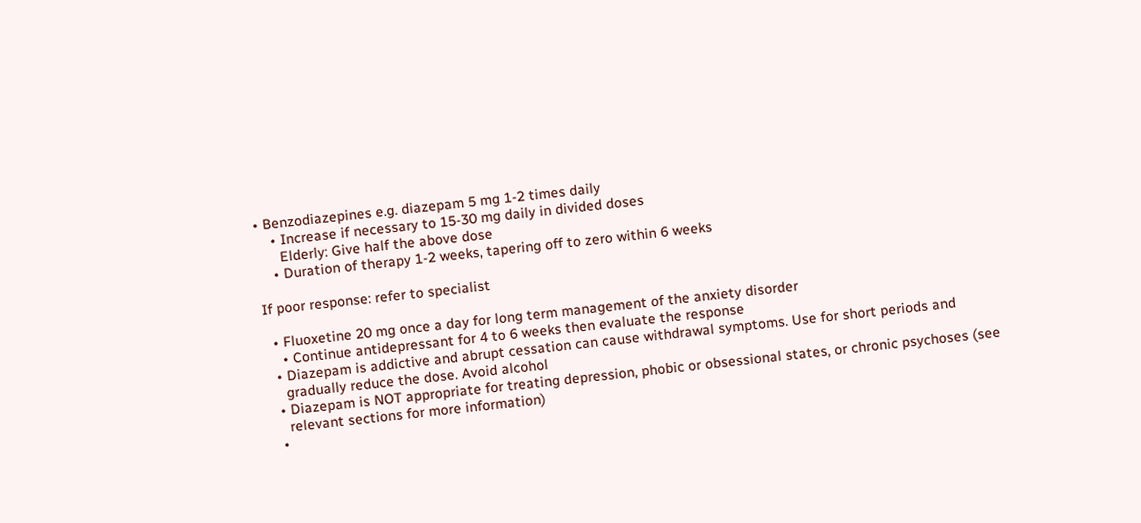• Benzodiazepines e.g. diazepam 5 mg 1-2 times daily
    • Increase if necessary to 15-30 mg daily in divided doses
      Elderly: Give half the above dose
    • Duration of therapy 1-2 weeks, tapering off to zero within 6 weeks

If poor response: refer to specialist

  • Fluoxetine 20 mg once a day for long term management of the anxiety disorder
    • Continue antidepressant for 4 to 6 weeks then evaluate the response
  • Diazepam is addictive and abrupt cessation can cause withdrawal symptoms. Use for short periods and
    gradually reduce the dose. Avoid alcohol
  • Diazepam is NOT appropriate for treating depression, phobic or obsessional states, or chronic psychoses (see
    relevant sections for more information)
  •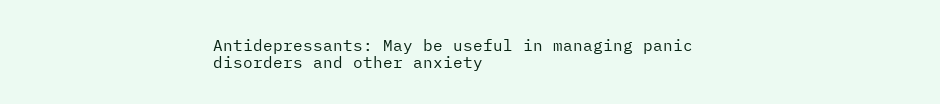Antidepressants: May be useful in managing panic disorders and other anxiety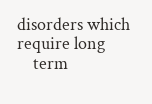disorders which require long
    term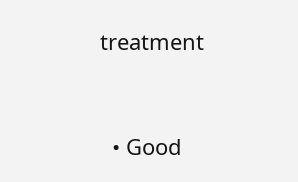treatment


  • Good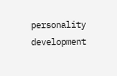personality development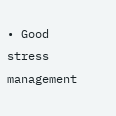• Good stress management